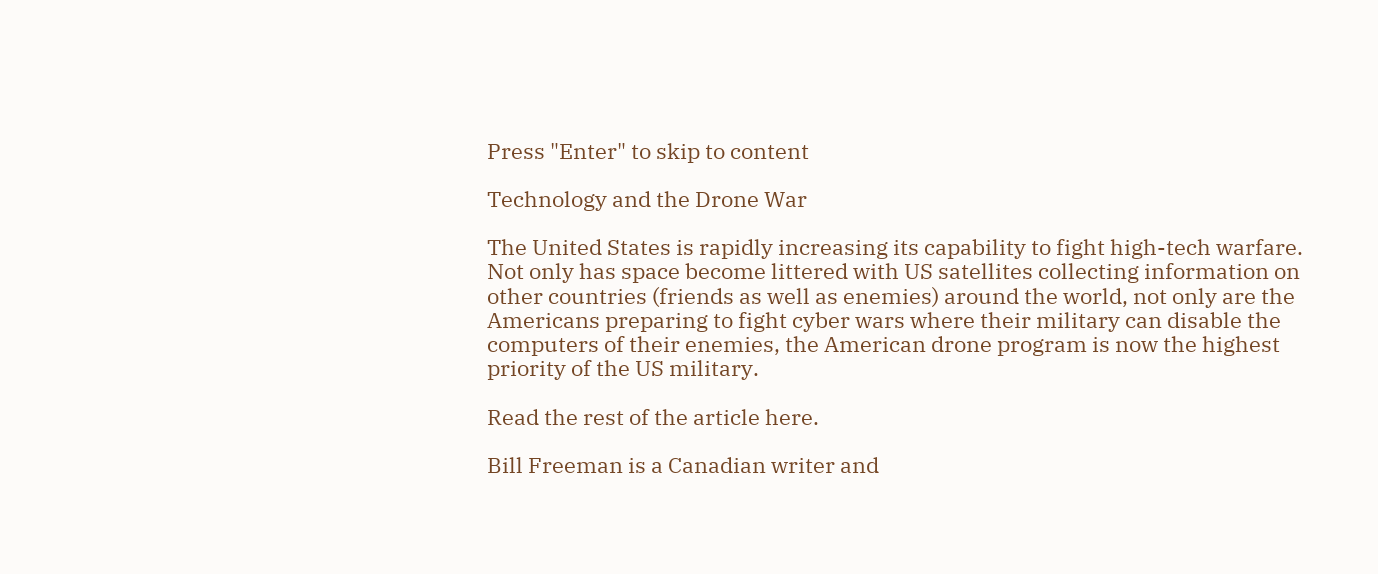Press "Enter" to skip to content

Technology and the Drone War

The United States is rapidly increasing its capability to fight high-tech warfare. Not only has space become littered with US satellites collecting information on other countries (friends as well as enemies) around the world, not only are the Americans preparing to fight cyber wars where their military can disable the computers of their enemies, the American drone program is now the highest priority of the US military.

Read the rest of the article here.

Bill Freeman is a Canadian writer and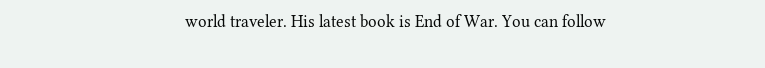world traveler. His latest book is End of War. You can follow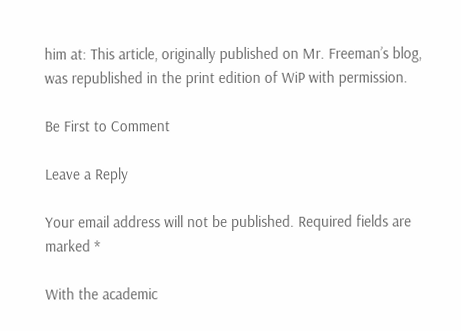him at: This article, originally published on Mr. Freeman’s blog, was republished in the print edition of WiP with permission.

Be First to Comment

Leave a Reply

Your email address will not be published. Required fields are marked *

With the academic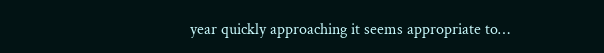year quickly approaching it seems appropriate to…